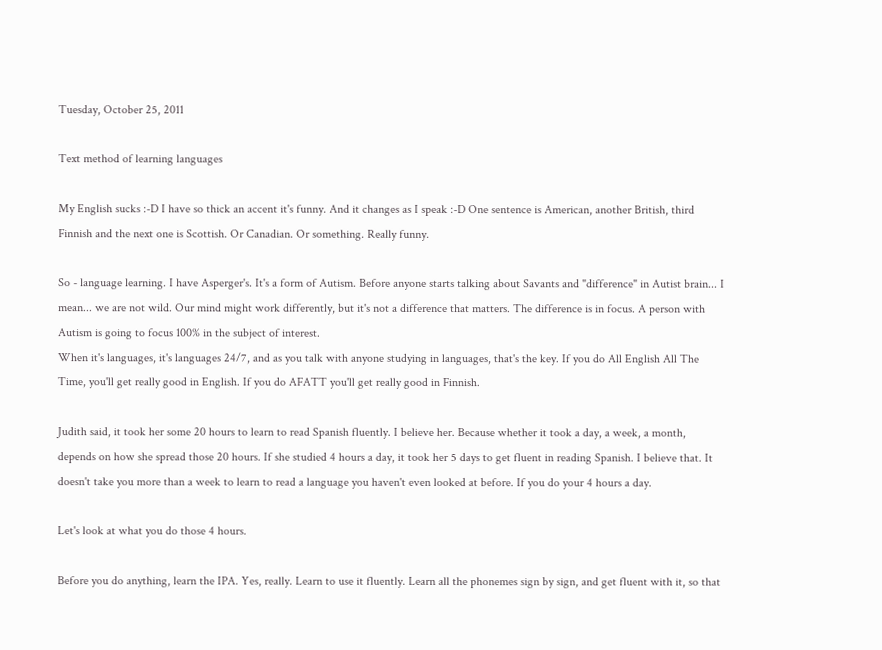Tuesday, October 25, 2011

Text method of learning languages

My English sucks :-D I have so thick an accent it's funny. And it changes as I speak :-D One sentence is American, another British, third Finnish and the next one is Scottish. Or Canadian. Or something. Really funny.

So - language learning. I have Asperger's. It's a form of Autism. Before anyone starts talking about Savants and "difference" in Autist brain... I mean... we are not wild. Our mind might work differently, but it's not a difference that matters. The difference is in focus. A person with Autism is going to focus 100% in the subject of interest.
When it's languages, it's languages 24/7, and as you talk with anyone studying in languages, that's the key. If you do All English All The Time, you'll get really good in English. If you do AFATT you'll get really good in Finnish.

Judith said, it took her some 20 hours to learn to read Spanish fluently. I believe her. Because whether it took a day, a week, a month, depends on how she spread those 20 hours. If she studied 4 hours a day, it took her 5 days to get fluent in reading Spanish. I believe that. It doesn't take you more than a week to learn to read a language you haven't even looked at before. If you do your 4 hours a day.

Let's look at what you do those 4 hours.

Before you do anything, learn the IPA. Yes, really. Learn to use it fluently. Learn all the phonemes sign by sign, and get fluent with it, so that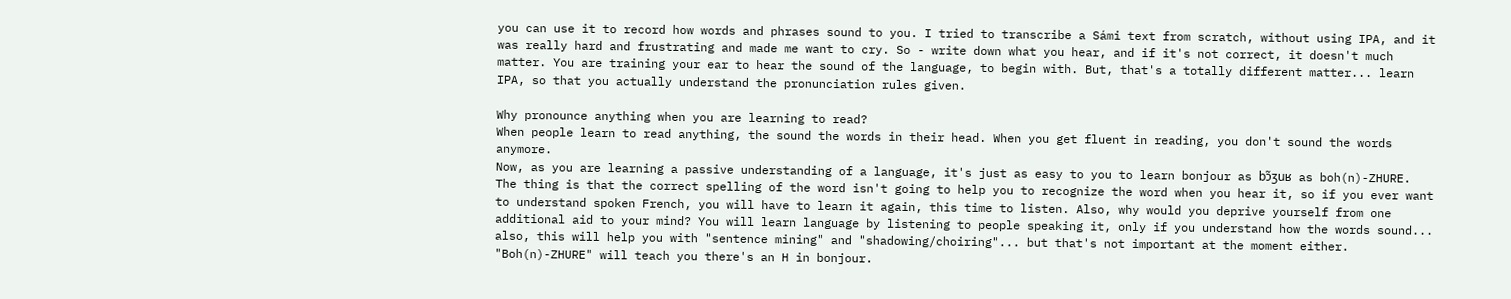you can use it to record how words and phrases sound to you. I tried to transcribe a Sámi text from scratch, without using IPA, and it was really hard and frustrating and made me want to cry. So - write down what you hear, and if it's not correct, it doesn't much matter. You are training your ear to hear the sound of the language, to begin with. But, that's a totally different matter... learn IPA, so that you actually understand the pronunciation rules given.

Why pronounce anything when you are learning to read?
When people learn to read anything, the sound the words in their head. When you get fluent in reading, you don't sound the words anymore.
Now, as you are learning a passive understanding of a language, it's just as easy to you to learn bonjour as bɔ̃ʒuʁ as boh(n)-ZHURE.
The thing is that the correct spelling of the word isn't going to help you to recognize the word when you hear it, so if you ever want to understand spoken French, you will have to learn it again, this time to listen. Also, why would you deprive yourself from one additional aid to your mind? You will learn language by listening to people speaking it, only if you understand how the words sound... also, this will help you with "sentence mining" and "shadowing/choiring"... but that's not important at the moment either.
"Boh(n)-ZHURE" will teach you there's an H in bonjour.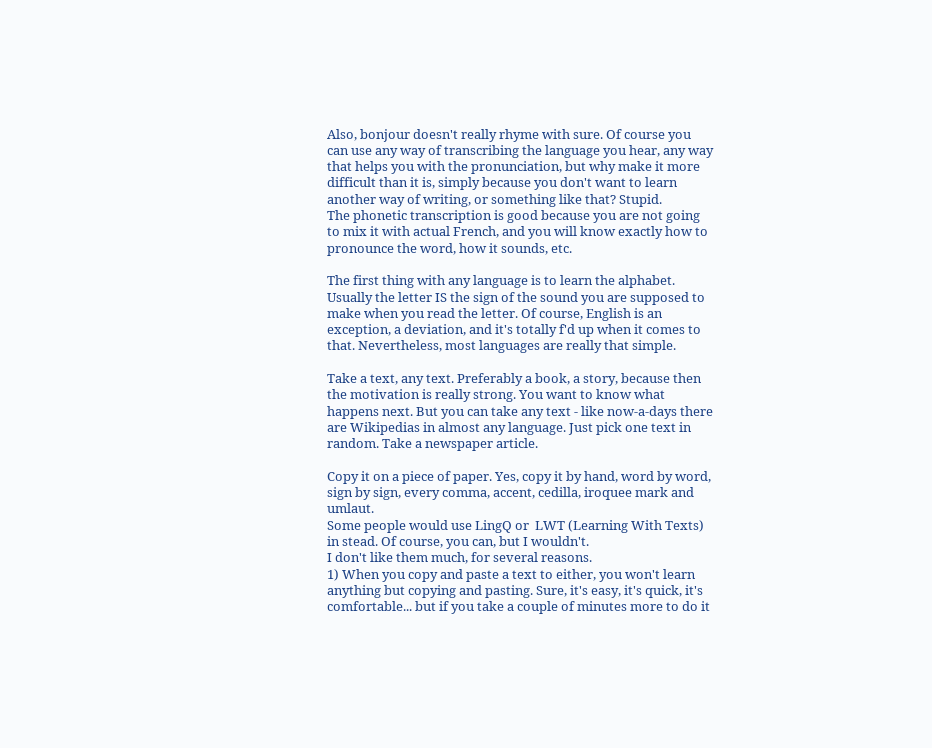Also, bonjour doesn't really rhyme with sure. Of course you can use any way of transcribing the language you hear, any way that helps you with the pronunciation, but why make it more difficult than it is, simply because you don't want to learn another way of writing, or something like that? Stupid.
The phonetic transcription is good because you are not going to mix it with actual French, and you will know exactly how to pronounce the word, how it sounds, etc.

The first thing with any language is to learn the alphabet. Usually the letter IS the sign of the sound you are supposed to make when you read the letter. Of course, English is an exception, a deviation, and it's totally f'd up when it comes to that. Nevertheless, most languages are really that simple.

Take a text, any text. Preferably a book, a story, because then the motivation is really strong. You want to know what happens next. But you can take any text - like now-a-days there are Wikipedias in almost any language. Just pick one text in random. Take a newspaper article.

Copy it on a piece of paper. Yes, copy it by hand, word by word, sign by sign, every comma, accent, cedilla, iroquee mark and umlaut.
Some people would use LingQ or  LWT (Learning With Texts) in stead. Of course, you can, but I wouldn't.
I don't like them much, for several reasons.
1) When you copy and paste a text to either, you won't learn anything but copying and pasting. Sure, it's easy, it's quick, it's comfortable... but if you take a couple of minutes more to do it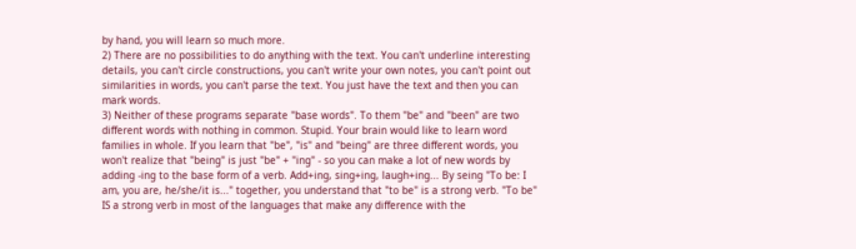by hand, you will learn so much more.
2) There are no possibilities to do anything with the text. You can't underline interesting details, you can't circle constructions, you can't write your own notes, you can't point out similarities in words, you can't parse the text. You just have the text and then you can mark words.
3) Neither of these programs separate "base words". To them "be" and "been" are two different words with nothing in common. Stupid. Your brain would like to learn word families in whole. If you learn that "be", "is" and "being" are three different words, you won't realize that "being" is just "be" + "ing" - so you can make a lot of new words by adding -ing to the base form of a verb. Add+ing, sing+ing, laugh+ing... By seing "To be: I am, you are, he/she/it is..." together, you understand that "to be" is a strong verb. "To be" IS a strong verb in most of the languages that make any difference with the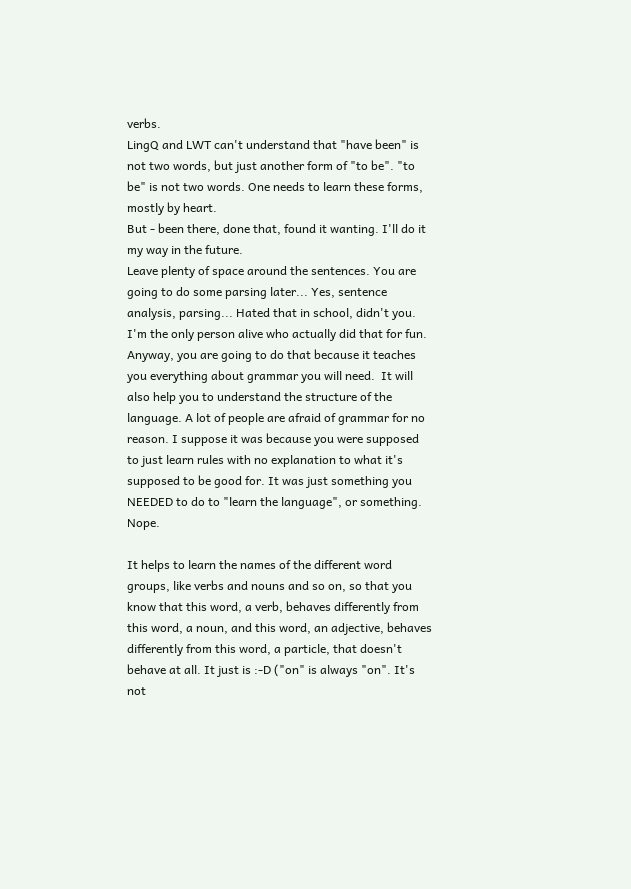verbs.
LingQ and LWT can't understand that "have been" is not two words, but just another form of "to be". "to be" is not two words. One needs to learn these forms, mostly by heart.
But - been there, done that, found it wanting. I'll do it my way in the future.
Leave plenty of space around the sentences. You are going to do some parsing later... Yes, sentence analysis, parsing... Hated that in school, didn't you. I'm the only person alive who actually did that for fun. Anyway, you are going to do that because it teaches you everything about grammar you will need.  It will also help you to understand the structure of the language. A lot of people are afraid of grammar for no reason. I suppose it was because you were supposed to just learn rules with no explanation to what it's supposed to be good for. It was just something you NEEDED to do to "learn the language", or something. Nope.

It helps to learn the names of the different word groups, like verbs and nouns and so on, so that you know that this word, a verb, behaves differently from this word, a noun, and this word, an adjective, behaves differently from this word, a particle, that doesn't behave at all. It just is :-D ("on" is always "on". It's not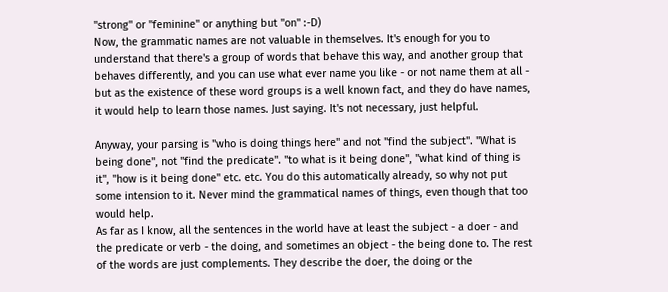"strong" or "feminine" or anything but "on" :-D)
Now, the grammatic names are not valuable in themselves. It's enough for you to understand that there's a group of words that behave this way, and another group that behaves differently, and you can use what ever name you like - or not name them at all - but as the existence of these word groups is a well known fact, and they do have names, it would help to learn those names. Just saying. It's not necessary, just helpful.

Anyway, your parsing is "who is doing things here" and not "find the subject". "What is being done", not "find the predicate". "to what is it being done", "what kind of thing is it", "how is it being done" etc. etc. You do this automatically already, so why not put some intension to it. Never mind the grammatical names of things, even though that too would help.
As far as I know, all the sentences in the world have at least the subject - a doer - and the predicate or verb - the doing, and sometimes an object - the being done to. The rest of the words are just complements. They describe the doer, the doing or the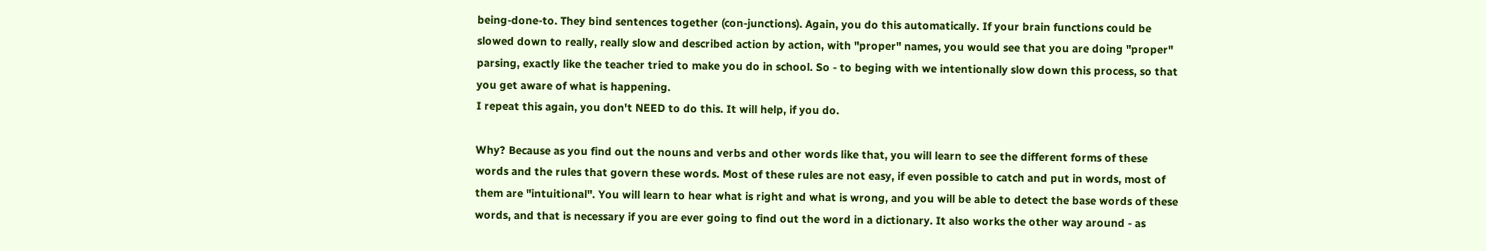being-done-to. They bind sentences together (con-junctions). Again, you do this automatically. If your brain functions could be slowed down to really, really slow and described action by action, with "proper" names, you would see that you are doing "proper" parsing, exactly like the teacher tried to make you do in school. So - to beging with we intentionally slow down this process, so that you get aware of what is happening.
I repeat this again, you don't NEED to do this. It will help, if you do.

Why? Because as you find out the nouns and verbs and other words like that, you will learn to see the different forms of these words and the rules that govern these words. Most of these rules are not easy, if even possible to catch and put in words, most of them are "intuitional". You will learn to hear what is right and what is wrong, and you will be able to detect the base words of these words, and that is necessary if you are ever going to find out the word in a dictionary. It also works the other way around - as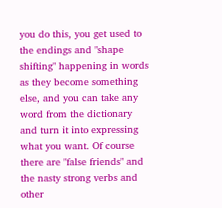you do this, you get used to the endings and "shape shifting" happening in words as they become something else, and you can take any word from the dictionary and turn it into expressing what you want. Of course there are "false friends" and the nasty strong verbs and other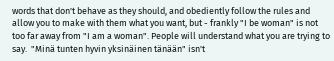words that don't behave as they should, and obediently follow the rules and allow you to make with them what you want, but - frankly "I be woman" is not too far away from "I am a woman". People will understand what you are trying to say.  "Minä tunten hyvin yksinäinen tänään" isn't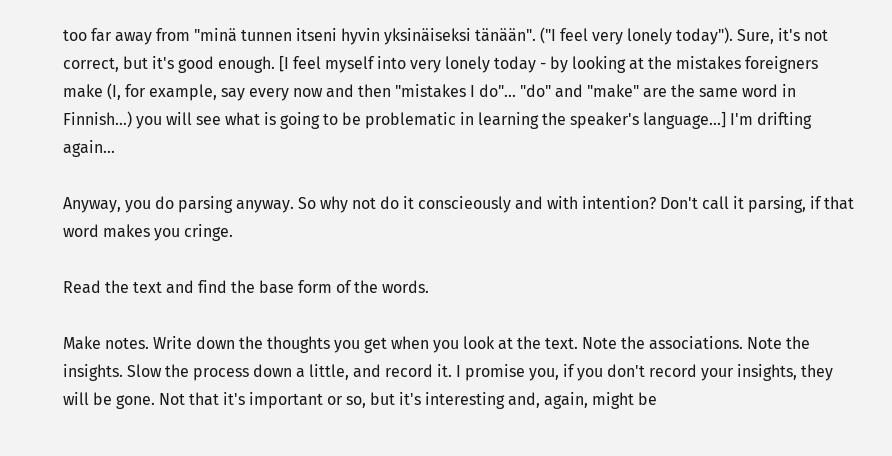too far away from "minä tunnen itseni hyvin yksinäiseksi tänään". ("I feel very lonely today"). Sure, it's not correct, but it's good enough. [I feel myself into very lonely today - by looking at the mistakes foreigners make (I, for example, say every now and then "mistakes I do"... "do" and "make" are the same word in Finnish...) you will see what is going to be problematic in learning the speaker's language...] I'm drifting again...

Anyway, you do parsing anyway. So why not do it conscieously and with intention? Don't call it parsing, if that word makes you cringe.

Read the text and find the base form of the words.

Make notes. Write down the thoughts you get when you look at the text. Note the associations. Note the insights. Slow the process down a little, and record it. I promise you, if you don't record your insights, they will be gone. Not that it's important or so, but it's interesting and, again, might be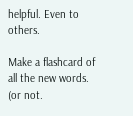helpful. Even to others.

Make a flashcard of all the new words. (or not.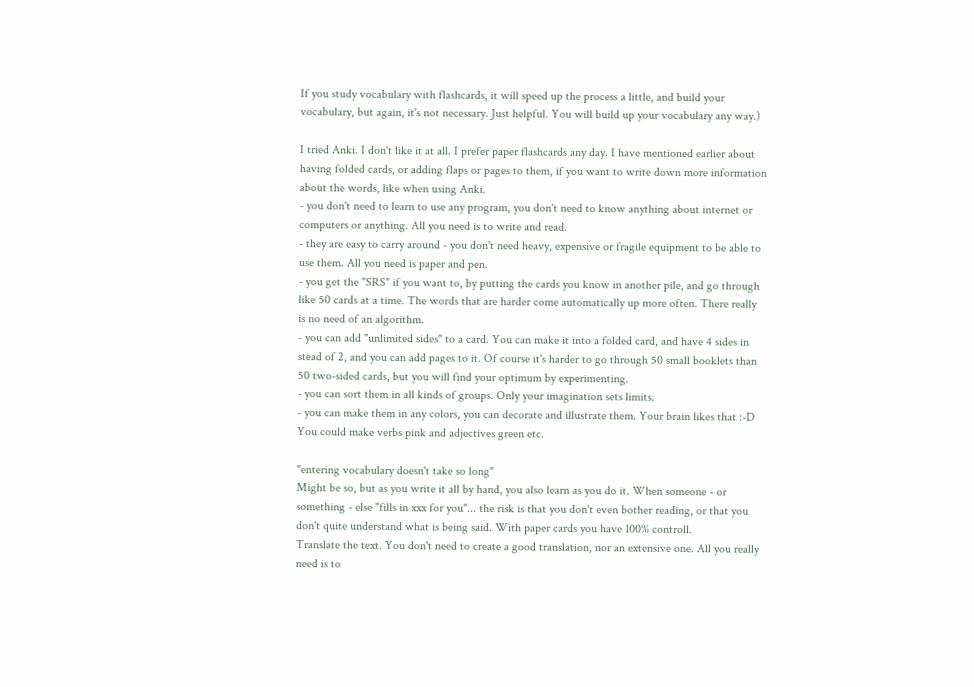If you study vocabulary with flashcards, it will speed up the process a little, and build your vocabulary, but again, it's not necessary. Just helpful. You will build up your vocabulary any way.)

I tried Anki. I don't like it at all. I prefer paper flashcards any day. I have mentioned earlier about having folded cards, or adding flaps or pages to them, if you want to write down more information about the words, like when using Anki.
- you don't need to learn to use any program, you don't need to know anything about internet or computers or anything. All you need is to write and read.
- they are easy to carry around - you don't need heavy, expensive or fragile equipment to be able to use them. All you need is paper and pen.
- you get the "SRS" if you want to, by putting the cards you know in another pile, and go through like 50 cards at a time. The words that are harder come automatically up more often. There really is no need of an algorithm.
- you can add "unlimited sides" to a card. You can make it into a folded card, and have 4 sides in stead of 2, and you can add pages to it. Of course it's harder to go through 50 small booklets than 50 two-sided cards, but you will find your optimum by experimenting.
- you can sort them in all kinds of groups. Only your imagination sets limits.
- you can make them in any colors, you can decorate and illustrate them. Your brain likes that :-D You could make verbs pink and adjectives green etc.

"entering vocabulary doesn't take so long"
Might be so, but as you write it all by hand, you also learn as you do it. When someone - or something - else "fills in xxx for you"... the risk is that you don't even bother reading, or that you don't quite understand what is being said. With paper cards you have 100% controll.
Translate the text. You don't need to create a good translation, nor an extensive one. All you really need is to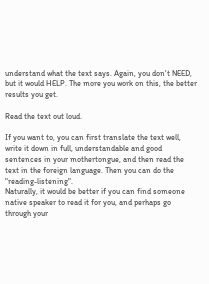understand what the text says. Again, you don't NEED, but it would HELP. The more you work on this, the better results you get.

Read the text out loud.

If you want to, you can first translate the text well, write it down in full, understandable and good sentences in your mothertongue, and then read the text in the foreign language. Then you can do the "reading-listening".
Naturally, it would be better if you can find someone native speaker to read it for you, and perhaps go through your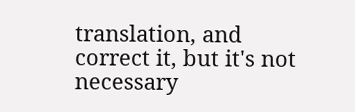translation, and correct it, but it's not necessary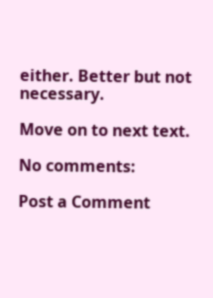either. Better but not necessary.

Move on to next text.

No comments:

Post a Comment